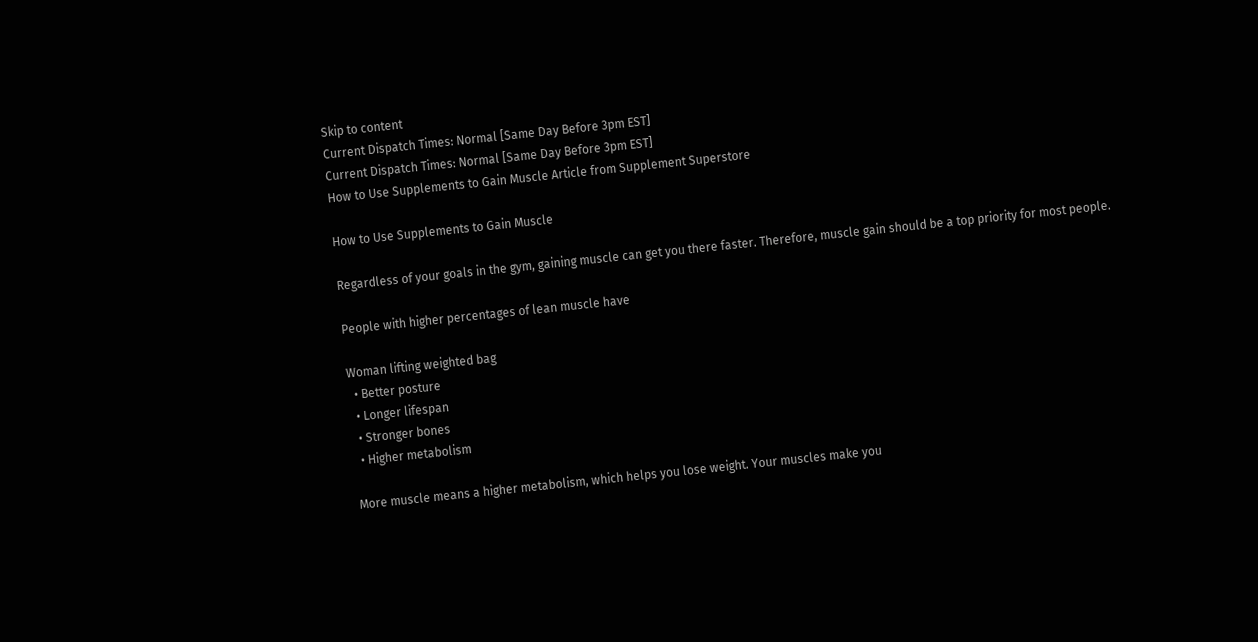Skip to content
Current Dispatch Times: Normal [Same Day Before 3pm EST]
Current Dispatch Times: Normal [Same Day Before 3pm EST]
How to Use Supplements to Gain Muscle Article from Supplement Superstore

How to Use Supplements to Gain Muscle

Regardless of your goals in the gym, gaining muscle can get you there faster. Therefore, muscle gain should be a top priority for most people.

People with higher percentages of lean muscle have

Woman lifting weighted bag
  • Better posture
  • Longer lifespan
  • Stronger bones
  • Higher metabolism

More muscle means a higher metabolism, which helps you lose weight. Your muscles make you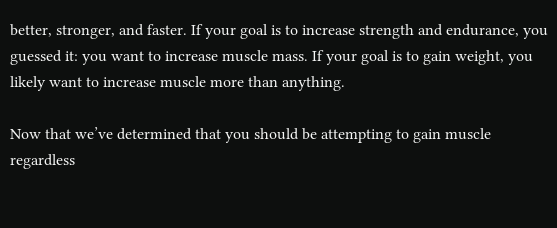better, stronger, and faster. If your goal is to increase strength and endurance, you guessed it: you want to increase muscle mass. If your goal is to gain weight, you likely want to increase muscle more than anything.

Now that we’ve determined that you should be attempting to gain muscle regardless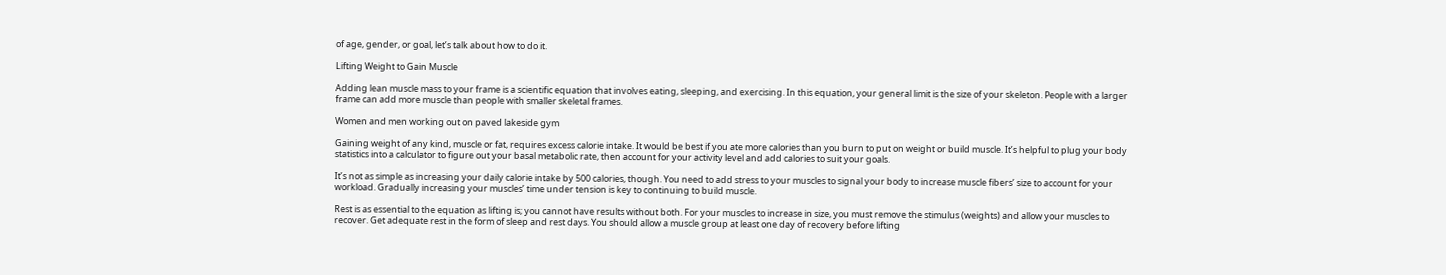of age, gender, or goal, let’s talk about how to do it.

Lifting Weight to Gain Muscle

Adding lean muscle mass to your frame is a scientific equation that involves eating, sleeping, and exercising. In this equation, your general limit is the size of your skeleton. People with a larger frame can add more muscle than people with smaller skeletal frames.

Women and men working out on paved lakeside gym

Gaining weight of any kind, muscle or fat, requires excess calorie intake. It would be best if you ate more calories than you burn to put on weight or build muscle. It’s helpful to plug your body statistics into a calculator to figure out your basal metabolic rate, then account for your activity level and add calories to suit your goals.

It’s not as simple as increasing your daily calorie intake by 500 calories, though. You need to add stress to your muscles to signal your body to increase muscle fibers’ size to account for your workload. Gradually increasing your muscles’ time under tension is key to continuing to build muscle.

Rest is as essential to the equation as lifting is; you cannot have results without both. For your muscles to increase in size, you must remove the stimulus (weights) and allow your muscles to recover. Get adequate rest in the form of sleep and rest days. You should allow a muscle group at least one day of recovery before lifting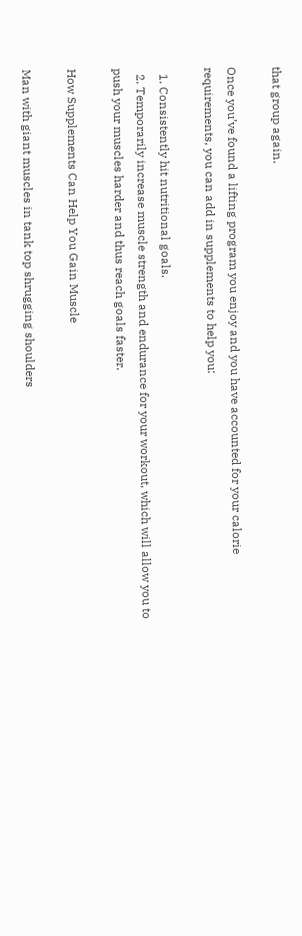that group again.

Once you’ve found a lifting program you enjoy and you have accounted for your calorie requirements, you can add in supplements to help you:

  1. Consistently hit nutritional goals.
  2. Temporarily increase muscle strength and endurance for your workout, which will allow you to push your muscles harder and thus reach goals faster.

How Supplements Can Help You Gain Muscle

Man with giant muscles in tank top shrugging shoulders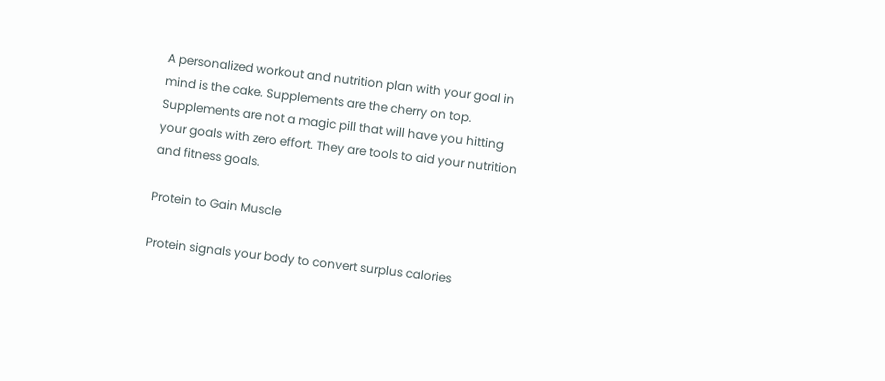A personalized workout and nutrition plan with your goal in mind is the cake. Supplements are the cherry on top. Supplements are not a magic pill that will have you hitting your goals with zero effort. They are tools to aid your nutrition and fitness goals.

Protein to Gain Muscle

Protein signals your body to convert surplus calories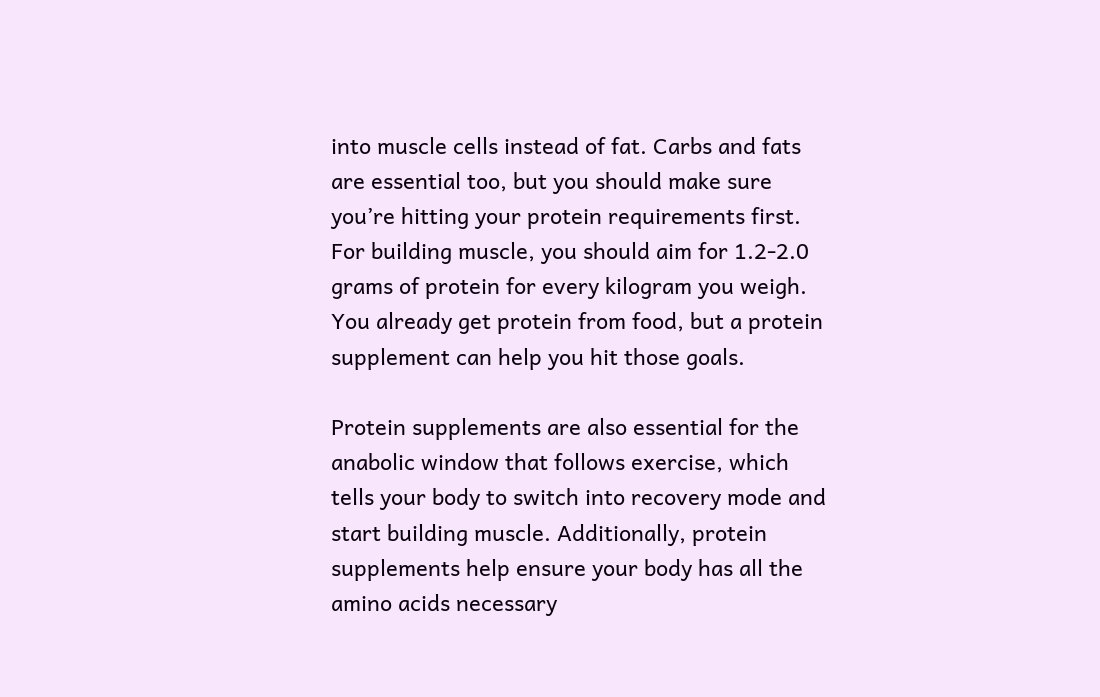into muscle cells instead of fat. Carbs and fats are essential too, but you should make sure you’re hitting your protein requirements first. For building muscle, you should aim for 1.2-2.0 grams of protein for every kilogram you weigh. You already get protein from food, but a protein supplement can help you hit those goals.

Protein supplements are also essential for the anabolic window that follows exercise, which tells your body to switch into recovery mode and start building muscle. Additionally, protein supplements help ensure your body has all the amino acids necessary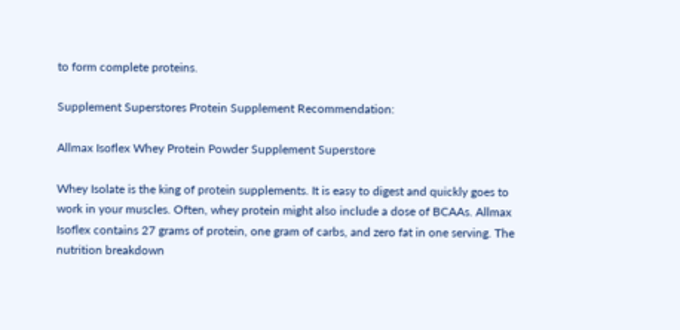to form complete proteins.

Supplement Superstores Protein Supplement Recommendation:

Allmax Isoflex Whey Protein Powder Supplement Superstore

Whey Isolate is the king of protein supplements. It is easy to digest and quickly goes to work in your muscles. Often, whey protein might also include a dose of BCAAs. Allmax Isoflex contains 27 grams of protein, one gram of carbs, and zero fat in one serving. The nutrition breakdown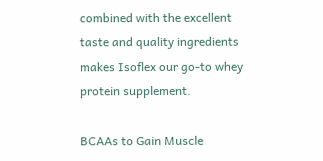combined with the excellent taste and quality ingredients makes Isoflex our go-to whey protein supplement.

BCAAs to Gain Muscle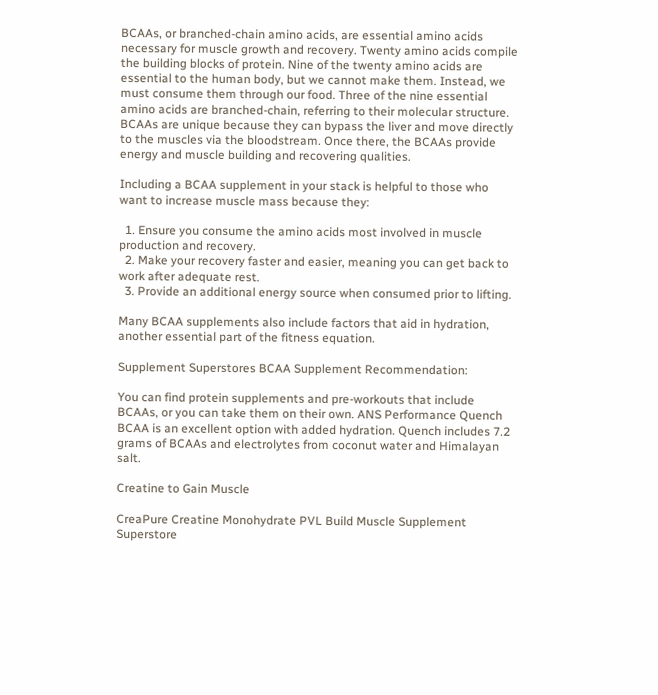BCAAs, or branched-chain amino acids, are essential amino acids necessary for muscle growth and recovery. Twenty amino acids compile the building blocks of protein. Nine of the twenty amino acids are essential to the human body, but we cannot make them. Instead, we must consume them through our food. Three of the nine essential amino acids are branched-chain, referring to their molecular structure. BCAAs are unique because they can bypass the liver and move directly to the muscles via the bloodstream. Once there, the BCAAs provide energy and muscle building and recovering qualities.

Including a BCAA supplement in your stack is helpful to those who want to increase muscle mass because they:

  1. Ensure you consume the amino acids most involved in muscle production and recovery.
  2. Make your recovery faster and easier, meaning you can get back to work after adequate rest.
  3. Provide an additional energy source when consumed prior to lifting.

Many BCAA supplements also include factors that aid in hydration, another essential part of the fitness equation.

Supplement Superstores BCAA Supplement Recommendation:

You can find protein supplements and pre-workouts that include BCAAs, or you can take them on their own. ANS Performance Quench BCAA is an excellent option with added hydration. Quench includes 7.2 grams of BCAAs and electrolytes from coconut water and Himalayan salt.

Creatine to Gain Muscle

CreaPure Creatine Monohydrate PVL Build Muscle Supplement Superstore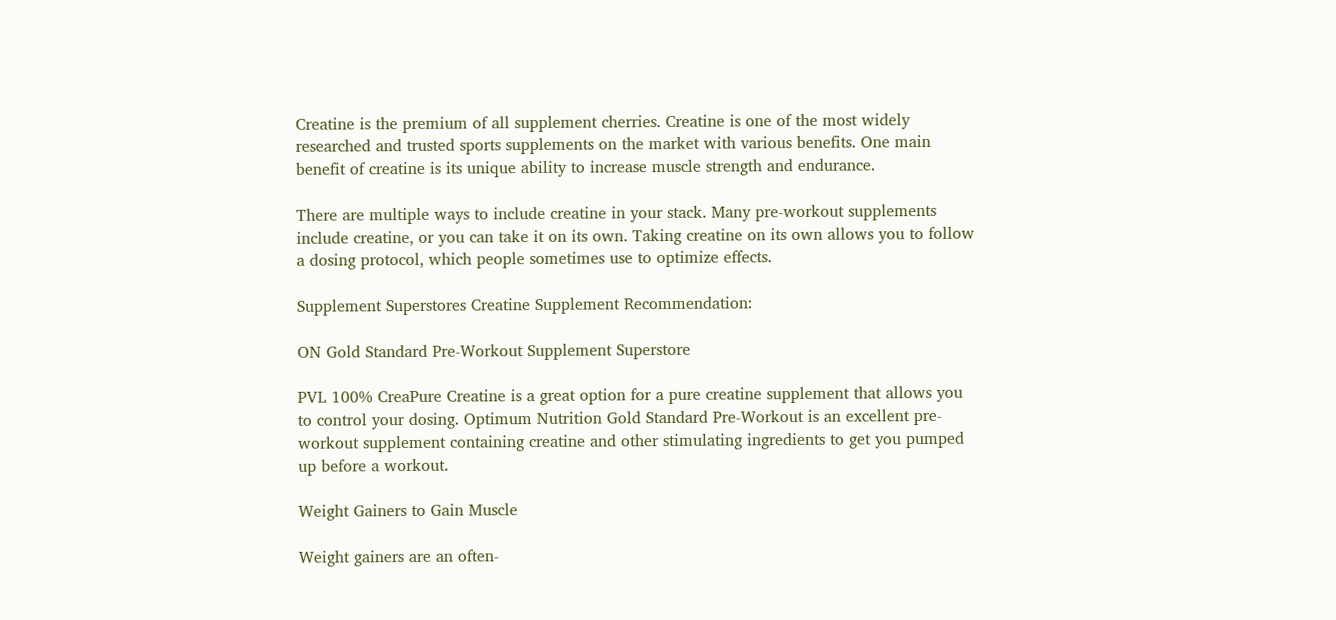Creatine is the premium of all supplement cherries. Creatine is one of the most widely researched and trusted sports supplements on the market with various benefits. One main benefit of creatine is its unique ability to increase muscle strength and endurance.

There are multiple ways to include creatine in your stack. Many pre-workout supplements include creatine, or you can take it on its own. Taking creatine on its own allows you to follow a dosing protocol, which people sometimes use to optimize effects.

Supplement Superstores Creatine Supplement Recommendation:

ON Gold Standard Pre-Workout Supplement Superstore

PVL 100% CreaPure Creatine is a great option for a pure creatine supplement that allows you to control your dosing. Optimum Nutrition Gold Standard Pre-Workout is an excellent pre-workout supplement containing creatine and other stimulating ingredients to get you pumped up before a workout.

Weight Gainers to Gain Muscle

Weight gainers are an often-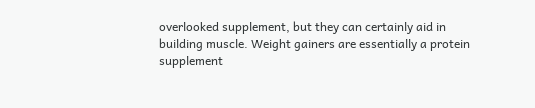overlooked supplement, but they can certainly aid in building muscle. Weight gainers are essentially a protein supplement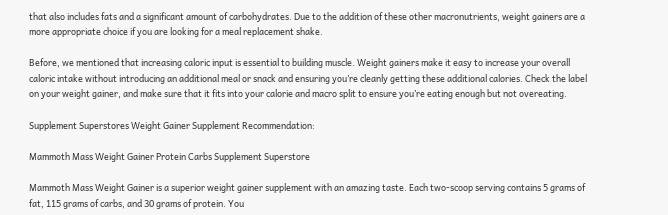that also includes fats and a significant amount of carbohydrates. Due to the addition of these other macronutrients, weight gainers are a more appropriate choice if you are looking for a meal replacement shake.

Before, we mentioned that increasing caloric input is essential to building muscle. Weight gainers make it easy to increase your overall caloric intake without introducing an additional meal or snack and ensuring you’re cleanly getting these additional calories. Check the label on your weight gainer, and make sure that it fits into your calorie and macro split to ensure you’re eating enough but not overeating.

Supplement Superstores Weight Gainer Supplement Recommendation:

Mammoth Mass Weight Gainer Protein Carbs Supplement Superstore

Mammoth Mass Weight Gainer is a superior weight gainer supplement with an amazing taste. Each two-scoop serving contains 5 grams of fat, 115 grams of carbs, and 30 grams of protein. You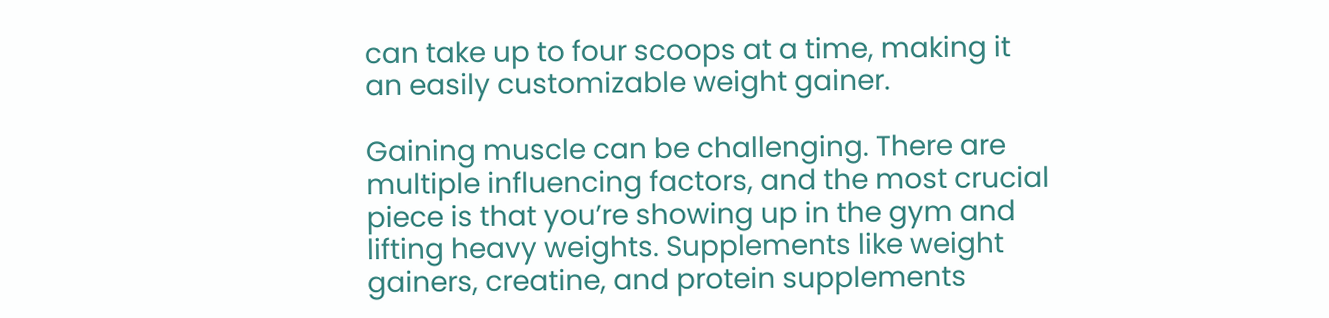can take up to four scoops at a time, making it an easily customizable weight gainer.

Gaining muscle can be challenging. There are multiple influencing factors, and the most crucial piece is that you’re showing up in the gym and lifting heavy weights. Supplements like weight gainers, creatine, and protein supplements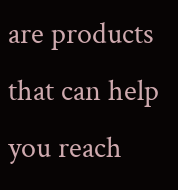are products that can help you reach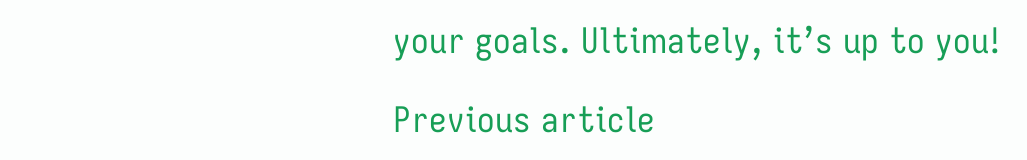your goals. Ultimately, it’s up to you!

Previous article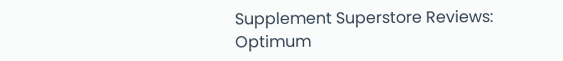Supplement Superstore Reviews: Optimum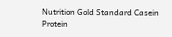Nutrition Gold Standard Casein Protein